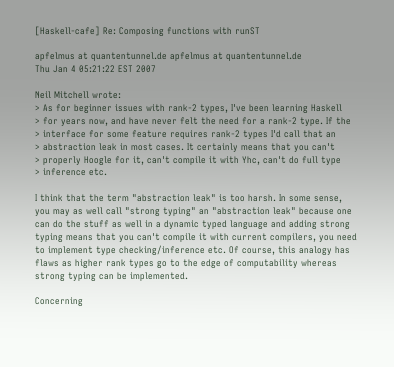[Haskell-cafe] Re: Composing functions with runST

apfelmus at quantentunnel.de apfelmus at quantentunnel.de
Thu Jan 4 05:21:22 EST 2007

Neil Mitchell wrote:
> As for beginner issues with rank-2 types, I've been learning Haskell
> for years now, and have never felt the need for a rank-2 type. If the
> interface for some feature requires rank-2 types I'd call that an
> abstraction leak in most cases. It certainly means that you can't
> properly Hoogle for it, can't compile it with Yhc, can't do full type
> inference etc.

I think that the term "abstraction leak" is too harsh. In some sense,
you may as well call "strong typing" an "abstraction leak" because one
can do the stuff as well in a dynamic typed language and adding strong
typing means that you can't compile it with current compilers, you need
to implement type checking/inference etc. Of course, this analogy has
flaws as higher rank types go to the edge of computability whereas
strong typing can be implemented.

Concerning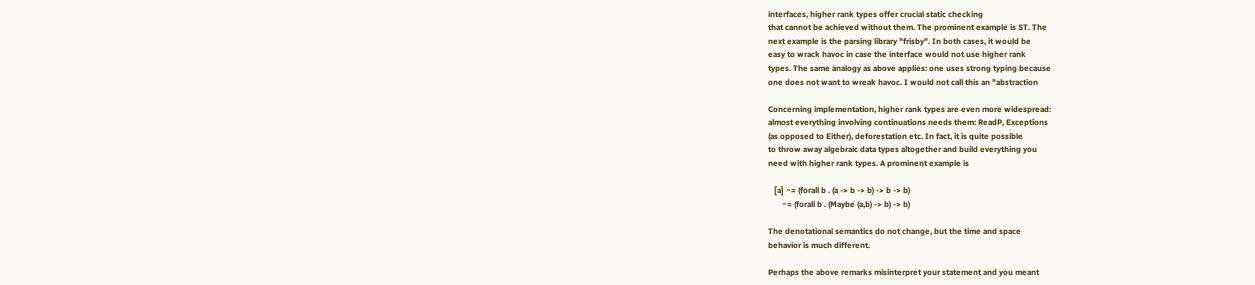interfaces, higher rank types offer crucial static checking
that cannot be achieved without them. The prominent example is ST. The
next example is the parsing library "frisby". In both cases, it would be
easy to wrack havoc in case the interface would not use higher rank
types. The same analogy as above applies: one uses strong typing because
one does not want to wreak havoc. I would not call this an "abstraction

Concerning implementation, higher rank types are even more widespread:
almost everything involving continuations needs them: ReadP, Exceptions
(as opposed to Either), deforestation etc. In fact, it is quite possible
to throw away algebraic data types altogether and build everything you
need with higher rank types. A prominent example is

   [a] ~= (forall b . (a -> b -> b) -> b -> b)
       ~= (forall b . (Maybe (a,b) -> b) -> b)

The denotational semantics do not change, but the time and space
behavior is much different.

Perhaps the above remarks misinterpret your statement and you meant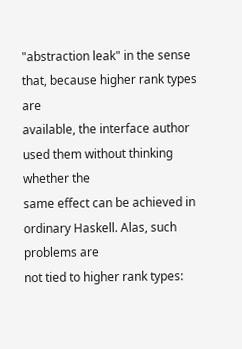"abstraction leak" in the sense that, because higher rank types are
available, the interface author used them without thinking whether the
same effect can be achieved in ordinary Haskell. Alas, such problems are
not tied to higher rank types: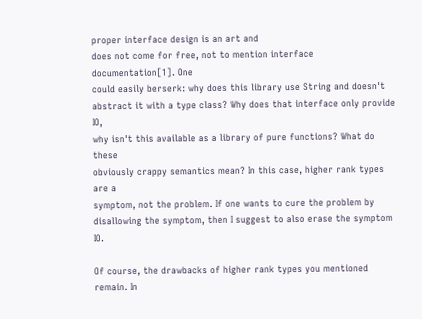proper interface design is an art and
does not come for free, not to mention interface documentation[1]. One
could easily berserk: why does this library use String and doesn't
abstract it with a type class? Why does that interface only provide IO,
why isn't this available as a library of pure functions? What do these
obviously crappy semantics mean? In this case, higher rank types are a
symptom, not the problem. If one wants to cure the problem by
disallowing the symptom, then I suggest to also erase the symptom IO.

Of course, the drawbacks of higher rank types you mentioned remain. In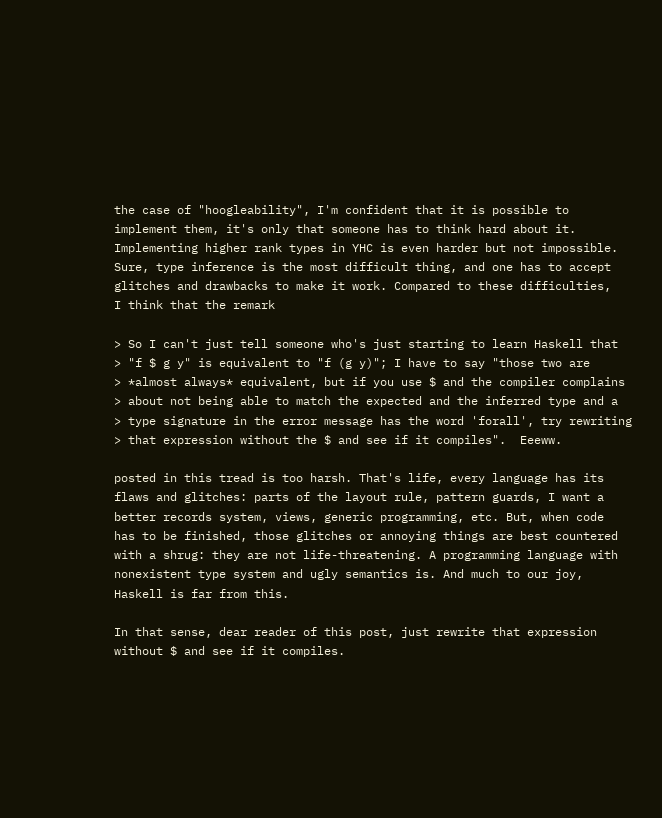the case of "hoogleability", I'm confident that it is possible to
implement them, it's only that someone has to think hard about it.
Implementing higher rank types in YHC is even harder but not impossible.
Sure, type inference is the most difficult thing, and one has to accept
glitches and drawbacks to make it work. Compared to these difficulties,
I think that the remark

> So I can't just tell someone who's just starting to learn Haskell that
> "f $ g y" is equivalent to "f (g y)"; I have to say "those two are
> *almost always* equivalent, but if you use $ and the compiler complains
> about not being able to match the expected and the inferred type and a
> type signature in the error message has the word 'forall', try rewriting
> that expression without the $ and see if it compiles".  Eeeww.

posted in this tread is too harsh. That's life, every language has its
flaws and glitches: parts of the layout rule, pattern guards, I want a
better records system, views, generic programming, etc. But, when code
has to be finished, those glitches or annoying things are best countered
with a shrug: they are not life-threatening. A programming language with
nonexistent type system and ugly semantics is. And much to our joy,
Haskell is far from this.

In that sense, dear reader of this post, just rewrite that expression
without $ and see if it compiles.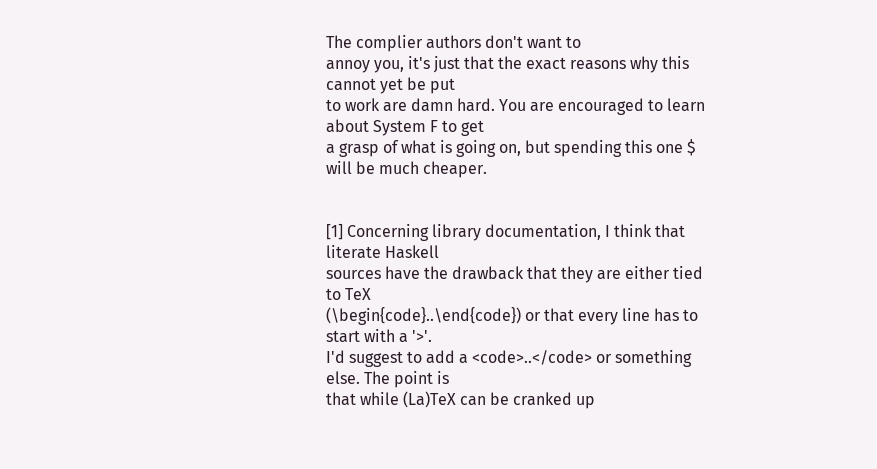The complier authors don't want to
annoy you, it's just that the exact reasons why this cannot yet be put
to work are damn hard. You are encouraged to learn about System F to get
a grasp of what is going on, but spending this one $ will be much cheaper.


[1] Concerning library documentation, I think that literate Haskell
sources have the drawback that they are either tied to TeX
(\begin{code}..\end{code}) or that every line has to start with a '>'.
I'd suggest to add a <code>..</code> or something else. The point is
that while (La)TeX can be cranked up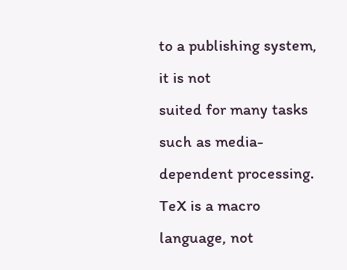to a publishing system, it is not
suited for many tasks such as media-dependent processing. TeX is a macro
language, not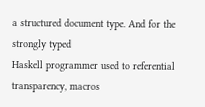a structured document type. And for the strongly typed
Haskell programmer used to referential transparency, macros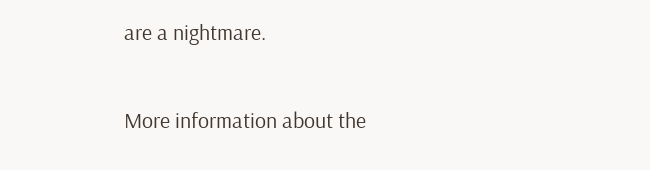are a nightmare.

More information about the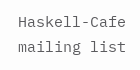Haskell-Cafe mailing list